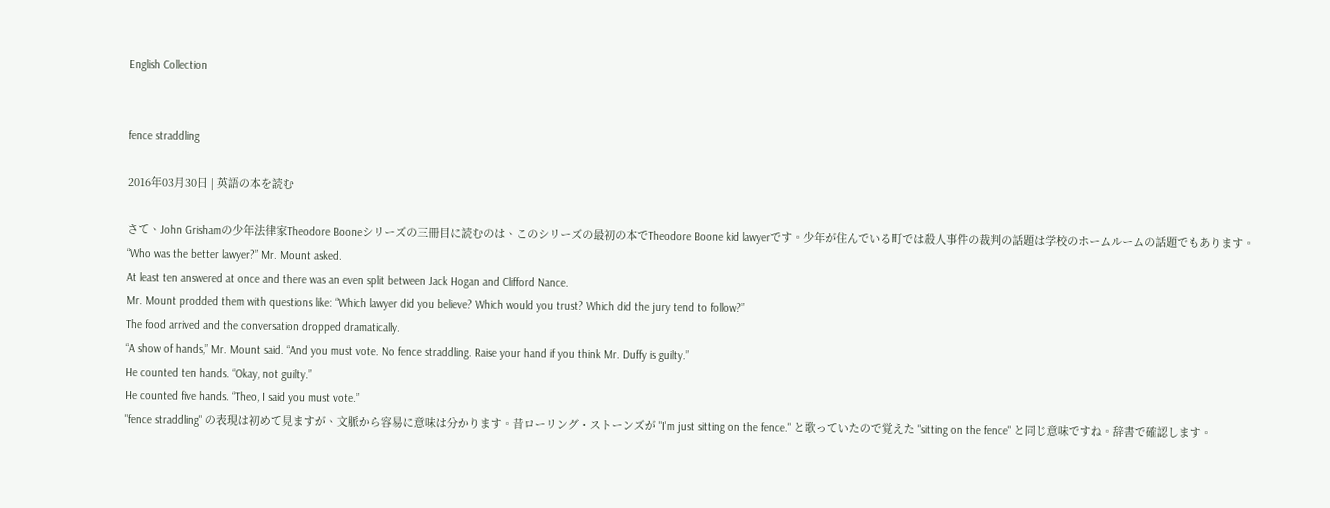English Collection


fence straddling

2016年03月30日 | 英語の本を読む

さて、John Grishamの少年法律家Theodore Booneシリーズの三冊目に読むのは、このシリーズの最初の本でTheodore Boone kid lawyerです。少年が住んでいる町では殺人事件の裁判の話題は学校のホームルームの話題でもあります。
“Who was the better lawyer?” Mr. Mount asked.
At least ten answered at once and there was an even split between Jack Hogan and Clifford Nance.
Mr. Mount prodded them with questions like: “Which lawyer did you believe? Which would you trust? Which did the jury tend to follow?”
The food arrived and the conversation dropped dramatically.
“A show of hands,” Mr. Mount said. “And you must vote. No fence straddling. Raise your hand if you think Mr. Duffy is guilty.”
He counted ten hands. “Okay, not guilty.”
He counted five hands. “Theo, I said you must vote.”
"fence straddling" の表現は初めて見ますが、文脈から容易に意味は分かります。昔ローリング・ストーンズが "I'm just sitting on the fence." と歌っていたので覚えた "sitting on the fence" と同じ意味ですね。辞書で確認します。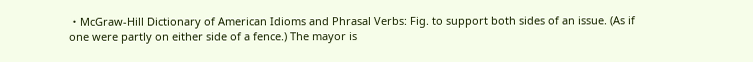・McGraw-Hill Dictionary of American Idioms and Phrasal Verbs: Fig. to support both sides of an issue. (As if one were partly on either side of a fence.) The mayor is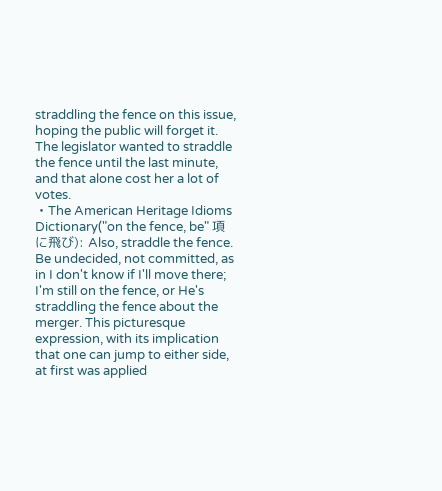straddling the fence on this issue, hoping the public will forget it. The legislator wanted to straddle the fence until the last minute, and that alone cost her a lot of votes.
・The American Heritage Idioms Dictionary("on the fence, be" 項に飛び): Also, straddle the fence. Be undecided, not committed, as in I don't know if I'll move there; I'm still on the fence, or He's straddling the fence about the merger. This picturesque expression, with its implication that one can jump to either side, at first was applied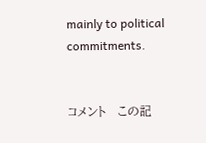mainly to political commitments.


コメント   この記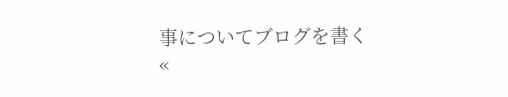事についてブログを書く
«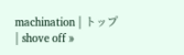machination | トップ | shove off »